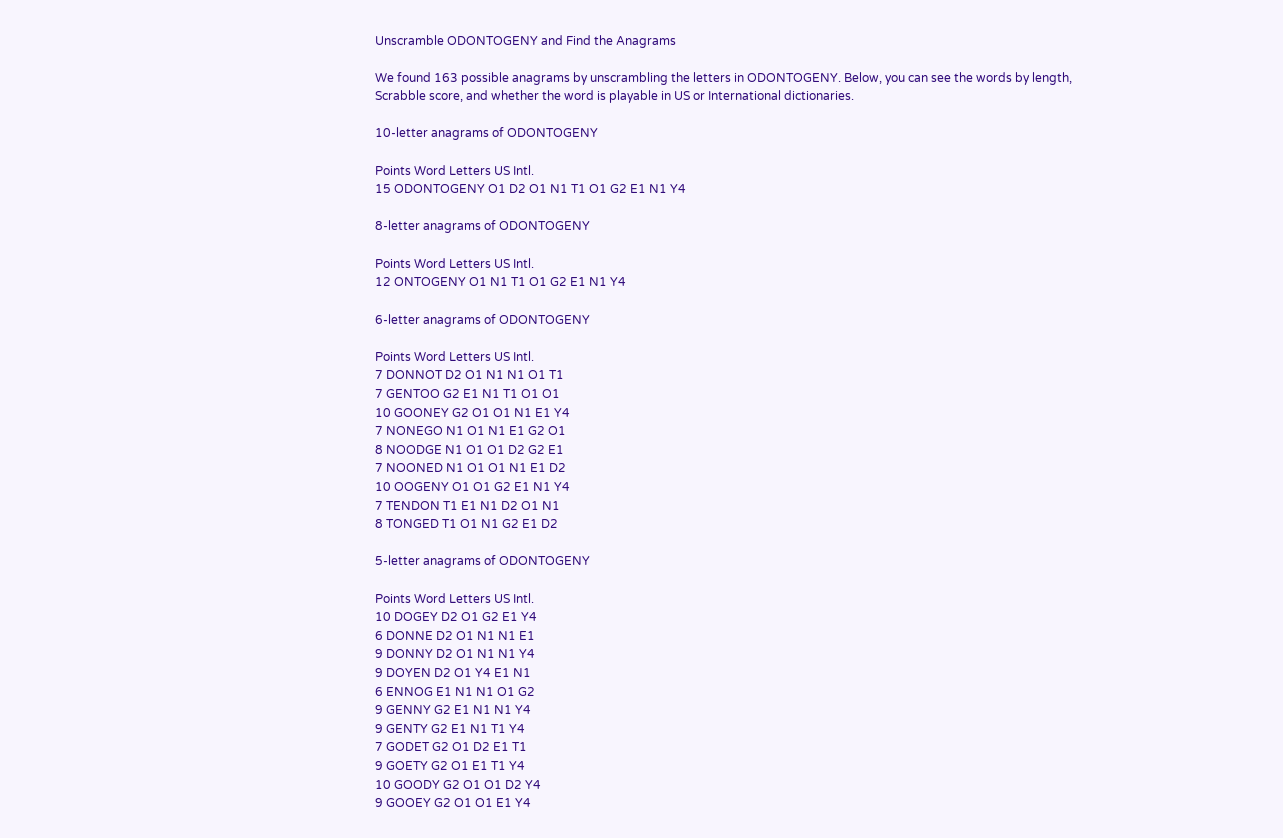Unscramble ODONTOGENY and Find the Anagrams

We found 163 possible anagrams by unscrambling the letters in ODONTOGENY. Below, you can see the words by length, Scrabble score, and whether the word is playable in US or International dictionaries.

10-letter anagrams of ODONTOGENY

Points Word Letters US Intl.
15 ODONTOGENY O1 D2 O1 N1 T1 O1 G2 E1 N1 Y4

8-letter anagrams of ODONTOGENY

Points Word Letters US Intl.
12 ONTOGENY O1 N1 T1 O1 G2 E1 N1 Y4

6-letter anagrams of ODONTOGENY

Points Word Letters US Intl.
7 DONNOT D2 O1 N1 N1 O1 T1
7 GENTOO G2 E1 N1 T1 O1 O1
10 GOONEY G2 O1 O1 N1 E1 Y4
7 NONEGO N1 O1 N1 E1 G2 O1
8 NOODGE N1 O1 O1 D2 G2 E1
7 NOONED N1 O1 O1 N1 E1 D2
10 OOGENY O1 O1 G2 E1 N1 Y4
7 TENDON T1 E1 N1 D2 O1 N1
8 TONGED T1 O1 N1 G2 E1 D2

5-letter anagrams of ODONTOGENY

Points Word Letters US Intl.
10 DOGEY D2 O1 G2 E1 Y4
6 DONNE D2 O1 N1 N1 E1
9 DONNY D2 O1 N1 N1 Y4
9 DOYEN D2 O1 Y4 E1 N1
6 ENNOG E1 N1 N1 O1 G2
9 GENNY G2 E1 N1 N1 Y4
9 GENTY G2 E1 N1 T1 Y4
7 GODET G2 O1 D2 E1 T1
9 GOETY G2 O1 E1 T1 Y4
10 GOODY G2 O1 O1 D2 Y4
9 GOOEY G2 O1 O1 E1 Y4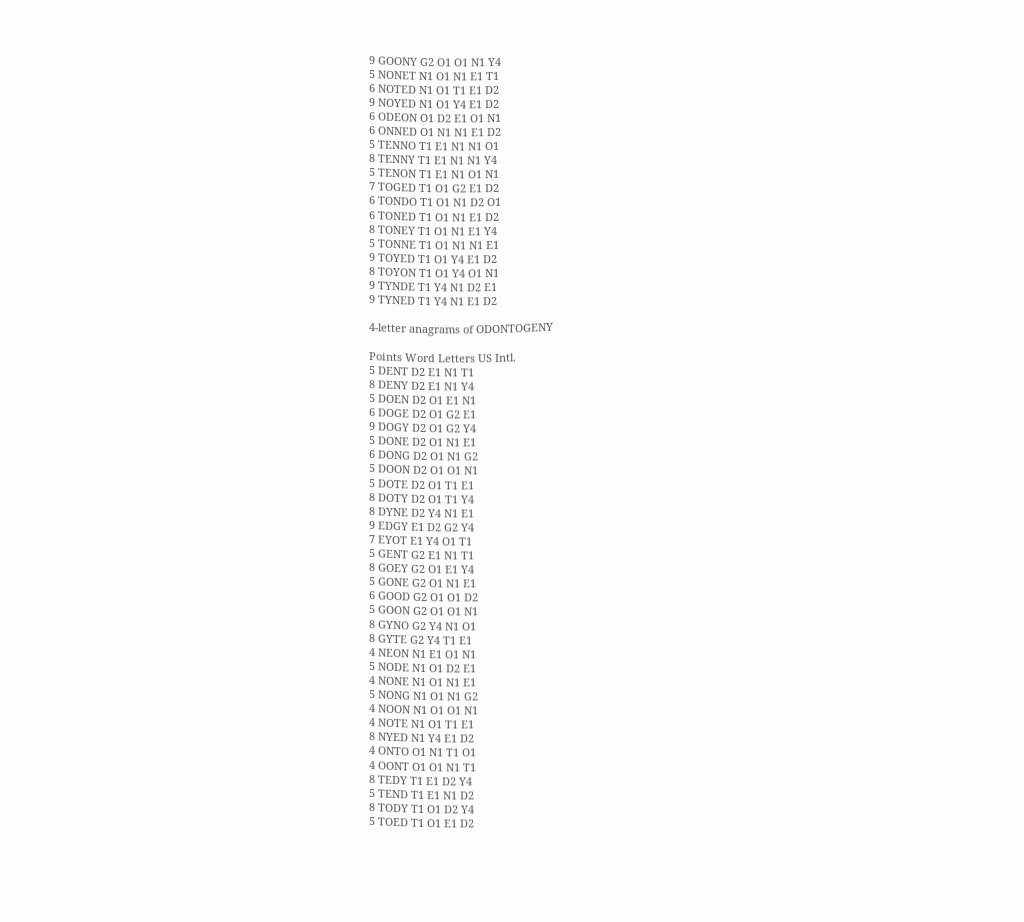9 GOONY G2 O1 O1 N1 Y4
5 NONET N1 O1 N1 E1 T1
6 NOTED N1 O1 T1 E1 D2
9 NOYED N1 O1 Y4 E1 D2
6 ODEON O1 D2 E1 O1 N1
6 ONNED O1 N1 N1 E1 D2
5 TENNO T1 E1 N1 N1 O1
8 TENNY T1 E1 N1 N1 Y4
5 TENON T1 E1 N1 O1 N1
7 TOGED T1 O1 G2 E1 D2
6 TONDO T1 O1 N1 D2 O1
6 TONED T1 O1 N1 E1 D2
8 TONEY T1 O1 N1 E1 Y4
5 TONNE T1 O1 N1 N1 E1
9 TOYED T1 O1 Y4 E1 D2
8 TOYON T1 O1 Y4 O1 N1
9 TYNDE T1 Y4 N1 D2 E1
9 TYNED T1 Y4 N1 E1 D2

4-letter anagrams of ODONTOGENY

Points Word Letters US Intl.
5 DENT D2 E1 N1 T1
8 DENY D2 E1 N1 Y4
5 DOEN D2 O1 E1 N1
6 DOGE D2 O1 G2 E1
9 DOGY D2 O1 G2 Y4
5 DONE D2 O1 N1 E1
6 DONG D2 O1 N1 G2
5 DOON D2 O1 O1 N1
5 DOTE D2 O1 T1 E1
8 DOTY D2 O1 T1 Y4
8 DYNE D2 Y4 N1 E1
9 EDGY E1 D2 G2 Y4
7 EYOT E1 Y4 O1 T1
5 GENT G2 E1 N1 T1
8 GOEY G2 O1 E1 Y4
5 GONE G2 O1 N1 E1
6 GOOD G2 O1 O1 D2
5 GOON G2 O1 O1 N1
8 GYNO G2 Y4 N1 O1
8 GYTE G2 Y4 T1 E1
4 NEON N1 E1 O1 N1
5 NODE N1 O1 D2 E1
4 NONE N1 O1 N1 E1
5 NONG N1 O1 N1 G2
4 NOON N1 O1 O1 N1
4 NOTE N1 O1 T1 E1
8 NYED N1 Y4 E1 D2
4 ONTO O1 N1 T1 O1
4 OONT O1 O1 N1 T1
8 TEDY T1 E1 D2 Y4
5 TEND T1 E1 N1 D2
8 TODY T1 O1 D2 Y4
5 TOED T1 O1 E1 D2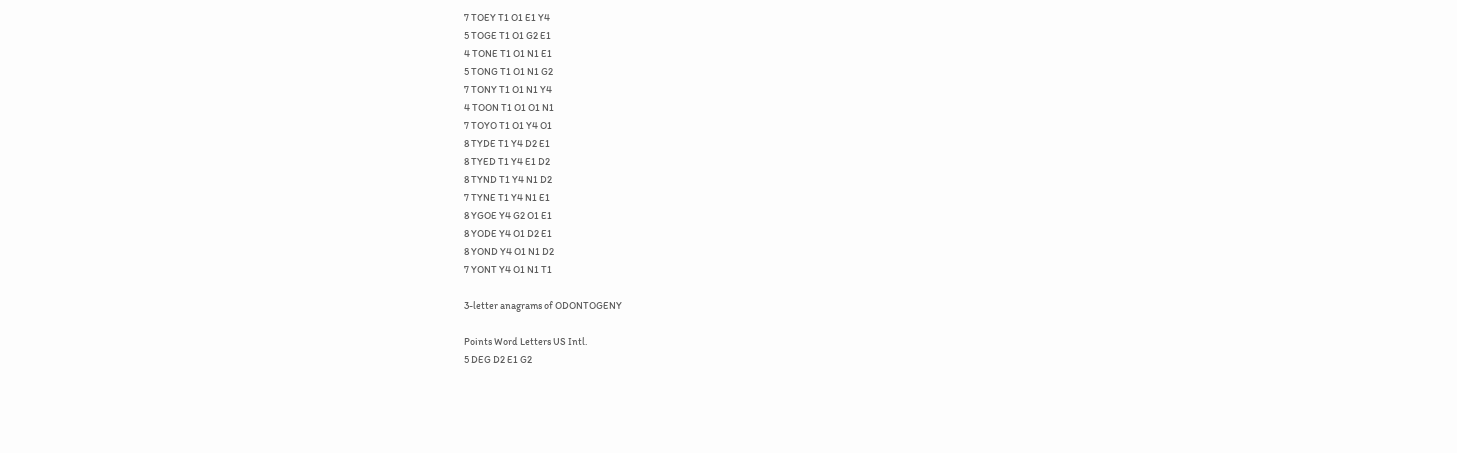7 TOEY T1 O1 E1 Y4
5 TOGE T1 O1 G2 E1
4 TONE T1 O1 N1 E1
5 TONG T1 O1 N1 G2
7 TONY T1 O1 N1 Y4
4 TOON T1 O1 O1 N1
7 TOYO T1 O1 Y4 O1
8 TYDE T1 Y4 D2 E1
8 TYED T1 Y4 E1 D2
8 TYND T1 Y4 N1 D2
7 TYNE T1 Y4 N1 E1
8 YGOE Y4 G2 O1 E1
8 YODE Y4 O1 D2 E1
8 YOND Y4 O1 N1 D2
7 YONT Y4 O1 N1 T1

3-letter anagrams of ODONTOGENY

Points Word Letters US Intl.
5 DEG D2 E1 G2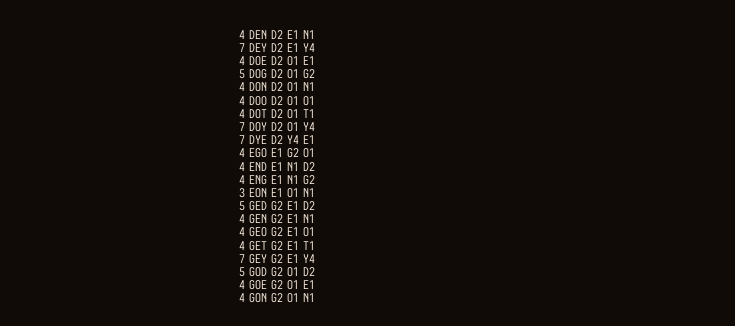4 DEN D2 E1 N1
7 DEY D2 E1 Y4
4 DOE D2 O1 E1
5 DOG D2 O1 G2
4 DON D2 O1 N1
4 DOO D2 O1 O1
4 DOT D2 O1 T1
7 DOY D2 O1 Y4
7 DYE D2 Y4 E1
4 EGO E1 G2 O1
4 END E1 N1 D2
4 ENG E1 N1 G2
3 EON E1 O1 N1
5 GED G2 E1 D2
4 GEN G2 E1 N1
4 GEO G2 E1 O1
4 GET G2 E1 T1
7 GEY G2 E1 Y4
5 GOD G2 O1 D2
4 GOE G2 O1 E1
4 GON G2 O1 N1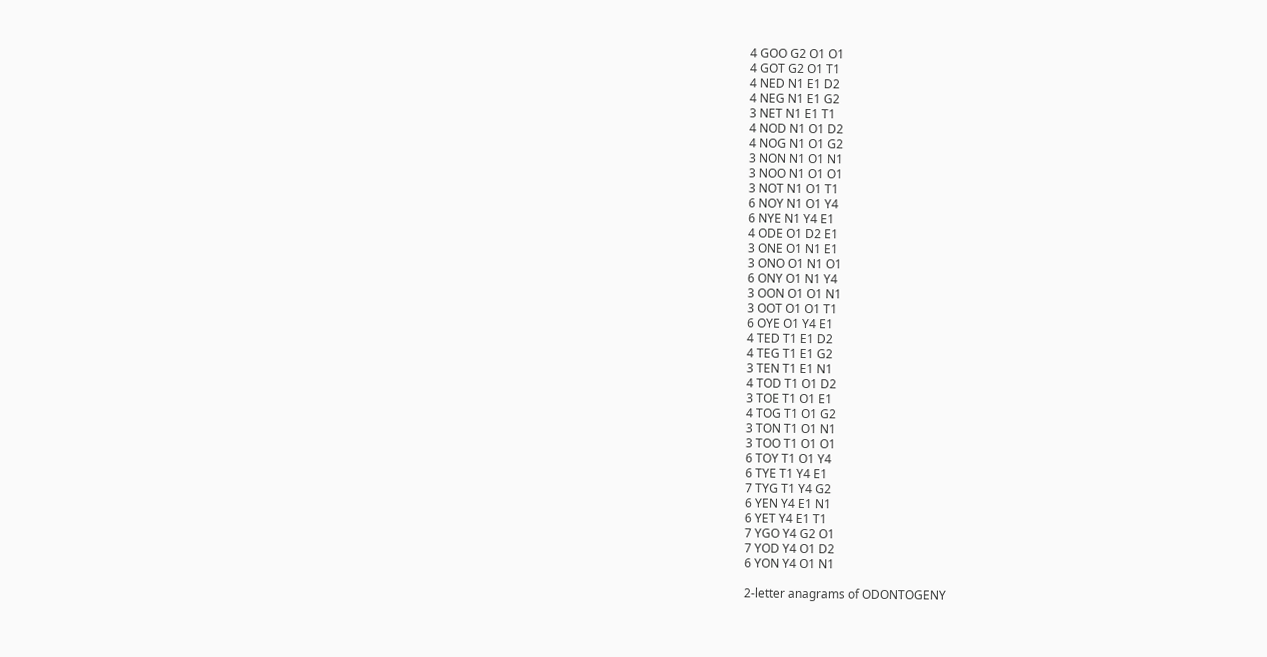4 GOO G2 O1 O1
4 GOT G2 O1 T1
4 NED N1 E1 D2
4 NEG N1 E1 G2
3 NET N1 E1 T1
4 NOD N1 O1 D2
4 NOG N1 O1 G2
3 NON N1 O1 N1
3 NOO N1 O1 O1
3 NOT N1 O1 T1
6 NOY N1 O1 Y4
6 NYE N1 Y4 E1
4 ODE O1 D2 E1
3 ONE O1 N1 E1
3 ONO O1 N1 O1
6 ONY O1 N1 Y4
3 OON O1 O1 N1
3 OOT O1 O1 T1
6 OYE O1 Y4 E1
4 TED T1 E1 D2
4 TEG T1 E1 G2
3 TEN T1 E1 N1
4 TOD T1 O1 D2
3 TOE T1 O1 E1
4 TOG T1 O1 G2
3 TON T1 O1 N1
3 TOO T1 O1 O1
6 TOY T1 O1 Y4
6 TYE T1 Y4 E1
7 TYG T1 Y4 G2
6 YEN Y4 E1 N1
6 YET Y4 E1 T1
7 YGO Y4 G2 O1
7 YOD Y4 O1 D2
6 YON Y4 O1 N1

2-letter anagrams of ODONTOGENY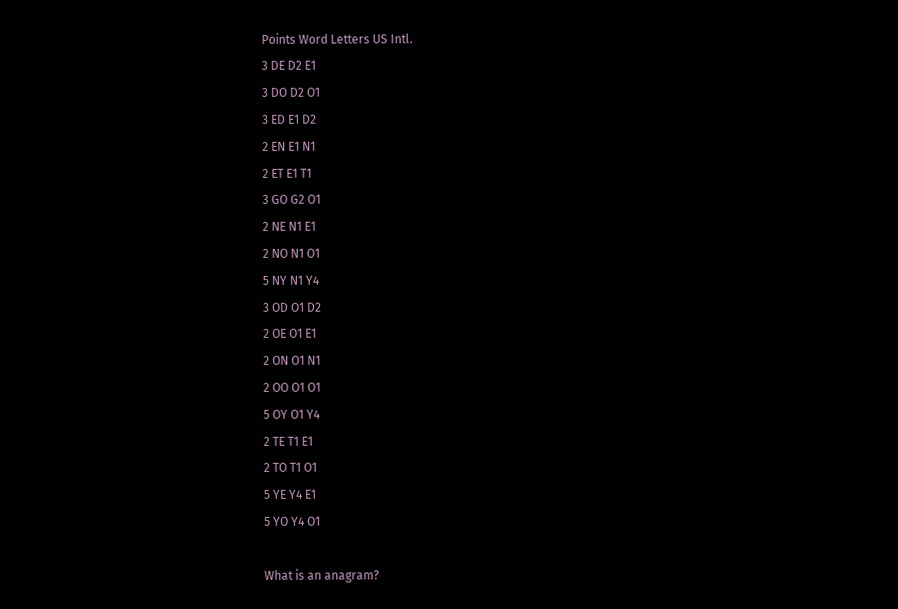Points Word Letters US Intl.
3 DE D2 E1
3 DO D2 O1
3 ED E1 D2
2 EN E1 N1
2 ET E1 T1
3 GO G2 O1
2 NE N1 E1
2 NO N1 O1
5 NY N1 Y4
3 OD O1 D2
2 OE O1 E1
2 ON O1 N1
2 OO O1 O1
5 OY O1 Y4
2 TE T1 E1
2 TO T1 O1
5 YE Y4 E1
5 YO Y4 O1

What is an anagram?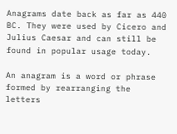Anagrams date back as far as 440 BC. They were used by Cicero and Julius Caesar and can still be found in popular usage today.

An anagram is a word or phrase formed by rearranging the letters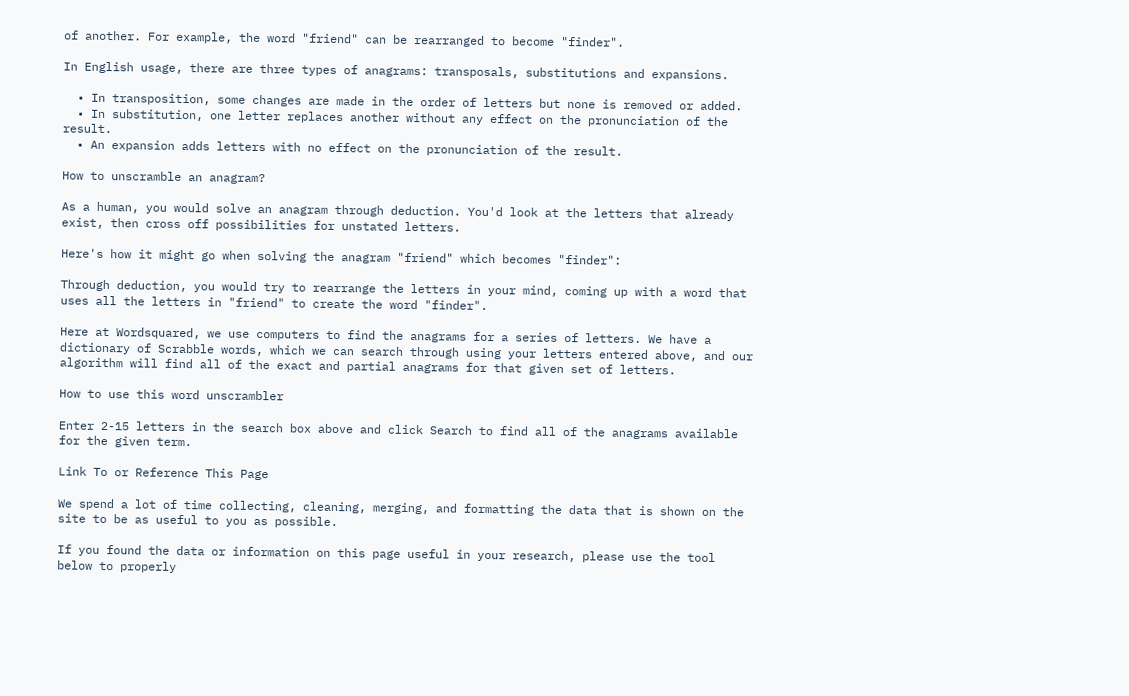of another. For example, the word "friend" can be rearranged to become "finder".

In English usage, there are three types of anagrams: transposals, substitutions and expansions.

  • In transposition, some changes are made in the order of letters but none is removed or added.
  • In substitution, one letter replaces another without any effect on the pronunciation of the result.
  • An expansion adds letters with no effect on the pronunciation of the result.

How to unscramble an anagram?

As a human, you would solve an anagram through deduction. You'd look at the letters that already exist, then cross off possibilities for unstated letters.

Here's how it might go when solving the anagram "friend" which becomes "finder":

Through deduction, you would try to rearrange the letters in your mind, coming up with a word that uses all the letters in "friend" to create the word "finder".

Here at Wordsquared, we use computers to find the anagrams for a series of letters. We have a dictionary of Scrabble words, which we can search through using your letters entered above, and our algorithm will find all of the exact and partial anagrams for that given set of letters.

How to use this word unscrambler

Enter 2-15 letters in the search box above and click Search to find all of the anagrams available for the given term.

Link To or Reference This Page

We spend a lot of time collecting, cleaning, merging, and formatting the data that is shown on the site to be as useful to you as possible.

If you found the data or information on this page useful in your research, please use the tool below to properly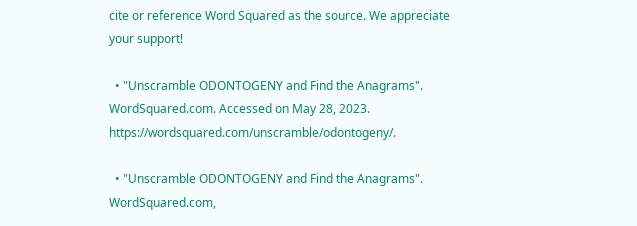cite or reference Word Squared as the source. We appreciate your support!

  • "Unscramble ODONTOGENY and Find the Anagrams". WordSquared.com. Accessed on May 28, 2023. https://wordsquared.com/unscramble/odontogeny/.

  • "Unscramble ODONTOGENY and Find the Anagrams". WordSquared.com,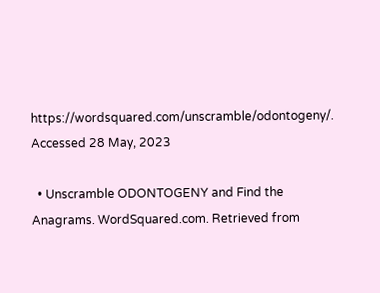https://wordsquared.com/unscramble/odontogeny/. Accessed 28 May, 2023

  • Unscramble ODONTOGENY and Find the Anagrams. WordSquared.com. Retrieved from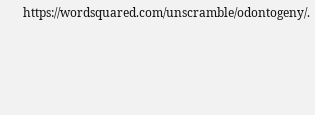https://wordsquared.com/unscramble/odontogeny/.